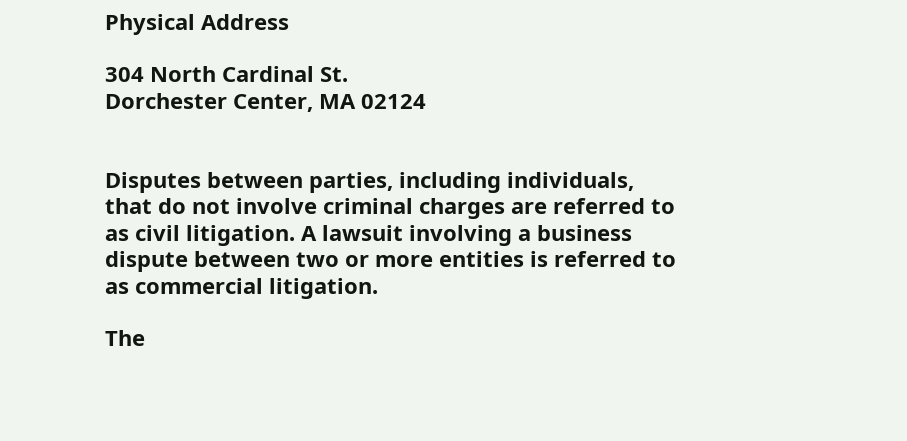Physical Address

304 North Cardinal St.
Dorchester Center, MA 02124


Disputes between parties, including individuals, that do not involve criminal charges are referred to as civil litigation. A lawsuit involving a business dispute between two or more entities is referred to as commercial litigation.

The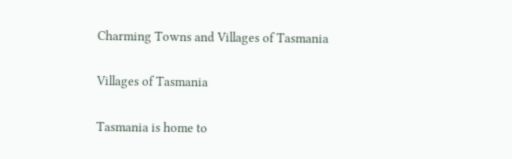Charming Towns and Villages of Tasmania

Villages of Tasmania

Tasmania is home to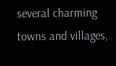several charming towns and villages,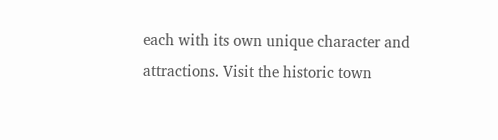each with its own unique character and attractions. Visit the historic town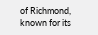of Richmond, known for its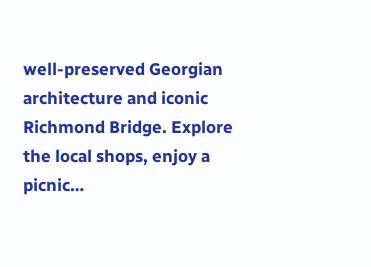well-preserved Georgian architecture and iconic Richmond Bridge. Explore the local shops, enjoy a picnic…